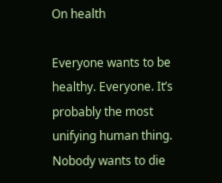On health

Everyone wants to be healthy. Everyone. It’s probably the most unifying human thing. Nobody wants to die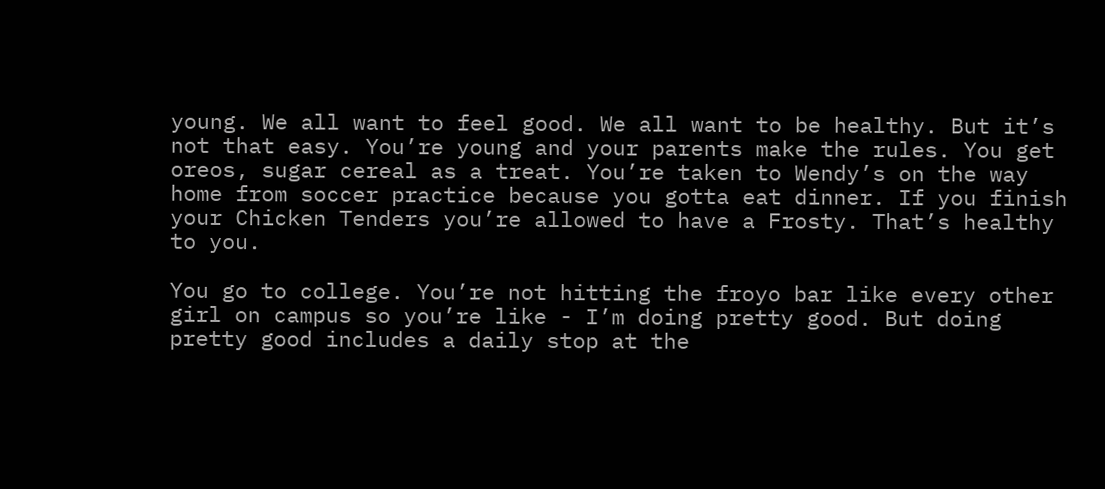young. We all want to feel good. We all want to be healthy. But it’s not that easy. You’re young and your parents make the rules. You get oreos, sugar cereal as a treat. You’re taken to Wendy’s on the way home from soccer practice because you gotta eat dinner. If you finish your Chicken Tenders you’re allowed to have a Frosty. That’s healthy to you.

You go to college. You’re not hitting the froyo bar like every other girl on campus so you’re like - I’m doing pretty good. But doing pretty good includes a daily stop at the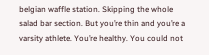belgian waffle station. Skipping the whole salad bar section. But you’re thin and you’re a varsity athlete. You’re healthy. You could not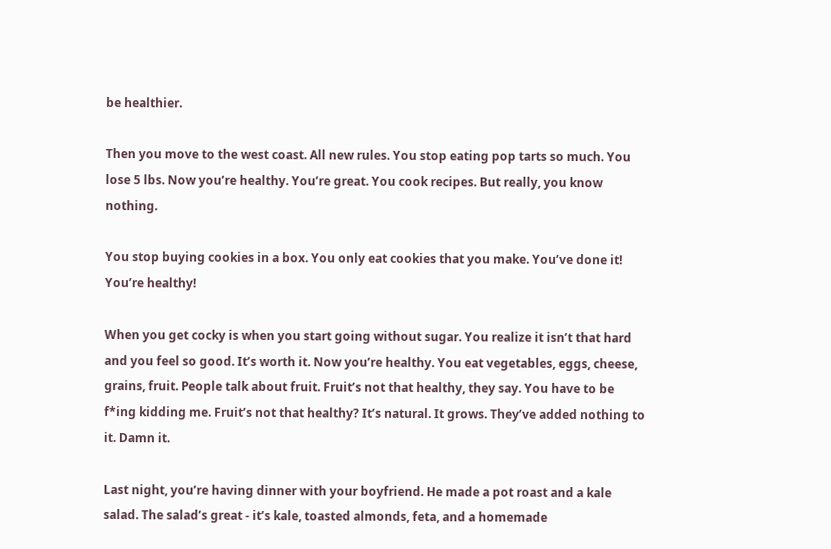be healthier.

Then you move to the west coast. All new rules. You stop eating pop tarts so much. You lose 5 lbs. Now you’re healthy. You’re great. You cook recipes. But really, you know nothing.

You stop buying cookies in a box. You only eat cookies that you make. You’ve done it! You’re healthy!

When you get cocky is when you start going without sugar. You realize it isn’t that hard and you feel so good. It’s worth it. Now you’re healthy. You eat vegetables, eggs, cheese, grains, fruit. People talk about fruit. Fruit’s not that healthy, they say. You have to be f*ing kidding me. Fruit’s not that healthy? It’s natural. It grows. They’ve added nothing to it. Damn it.

Last night, you’re having dinner with your boyfriend. He made a pot roast and a kale salad. The salad’s great - it’s kale, toasted almonds, feta, and a homemade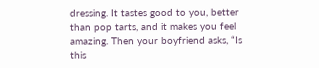dressing. It tastes good to you, better than pop tarts, and it makes you feel amazing. Then your boyfriend asks, “Is this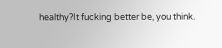healthy?It fucking better be, you think.